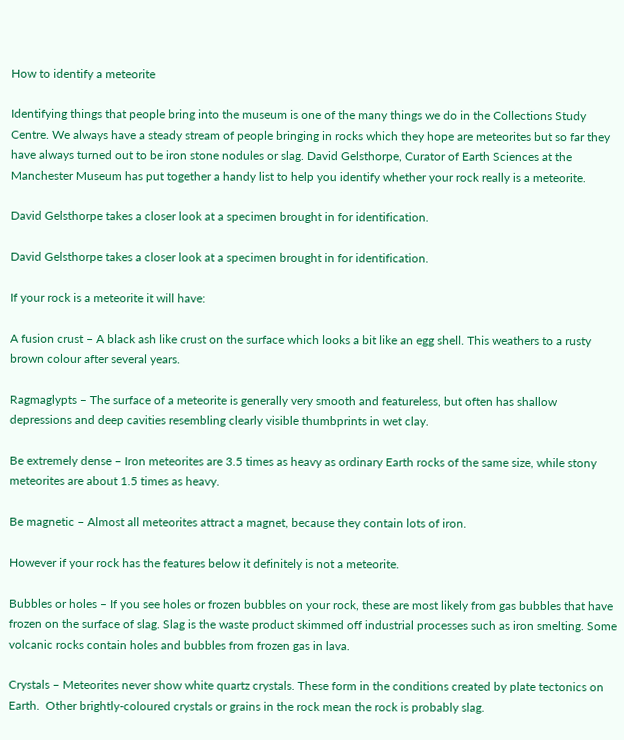How to identify a meteorite

Identifying things that people bring into the museum is one of the many things we do in the Collections Study Centre. We always have a steady stream of people bringing in rocks which they hope are meteorites but so far they have always turned out to be iron stone nodules or slag. David Gelsthorpe, Curator of Earth Sciences at the Manchester Museum has put together a handy list to help you identify whether your rock really is a meteorite.

David Gelsthorpe takes a closer look at a specimen brought in for identification.

David Gelsthorpe takes a closer look at a specimen brought in for identification.

If your rock is a meteorite it will have:

A fusion crust – A black ash like crust on the surface which looks a bit like an egg shell. This weathers to a rusty brown colour after several years.

Ragmaglypts – The surface of a meteorite is generally very smooth and featureless, but often has shallow depressions and deep cavities resembling clearly visible thumbprints in wet clay.

Be extremely dense – Iron meteorites are 3.5 times as heavy as ordinary Earth rocks of the same size, while stony meteorites are about 1.5 times as heavy.

Be magnetic – Almost all meteorites attract a magnet, because they contain lots of iron.

However if your rock has the features below it definitely is not a meteorite.

Bubbles or holes – If you see holes or frozen bubbles on your rock, these are most likely from gas bubbles that have frozen on the surface of slag. Slag is the waste product skimmed off industrial processes such as iron smelting. Some volcanic rocks contain holes and bubbles from frozen gas in lava.

Crystals – Meteorites never show white quartz crystals. These form in the conditions created by plate tectonics on Earth.  Other brightly-coloured crystals or grains in the rock mean the rock is probably slag.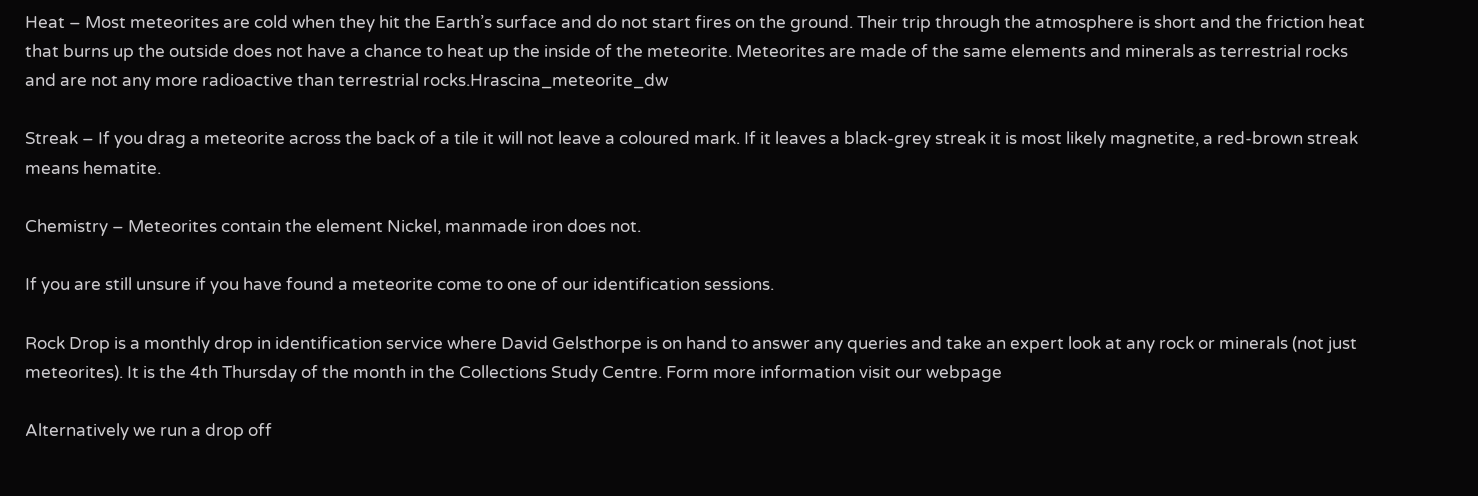Heat – Most meteorites are cold when they hit the Earth’s surface and do not start fires on the ground. Their trip through the atmosphere is short and the friction heat that burns up the outside does not have a chance to heat up the inside of the meteorite. Meteorites are made of the same elements and minerals as terrestrial rocks and are not any more radioactive than terrestrial rocks.Hrascina_meteorite_dw

Streak – If you drag a meteorite across the back of a tile it will not leave a coloured mark. If it leaves a black-grey streak it is most likely magnetite, a red-brown streak means hematite.

Chemistry – Meteorites contain the element Nickel, manmade iron does not.

If you are still unsure if you have found a meteorite come to one of our identification sessions.

Rock Drop is a monthly drop in identification service where David Gelsthorpe is on hand to answer any queries and take an expert look at any rock or minerals (not just meteorites). It is the 4th Thursday of the month in the Collections Study Centre. Form more information visit our webpage

Alternatively we run a drop off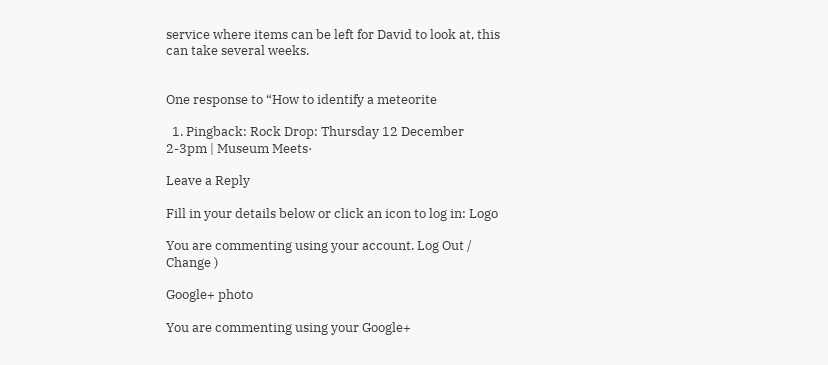service where items can be left for David to look at, this can take several weeks.


One response to “How to identify a meteorite

  1. Pingback: Rock Drop: Thursday 12 December 2-3pm | Museum Meets·

Leave a Reply

Fill in your details below or click an icon to log in: Logo

You are commenting using your account. Log Out /  Change )

Google+ photo

You are commenting using your Google+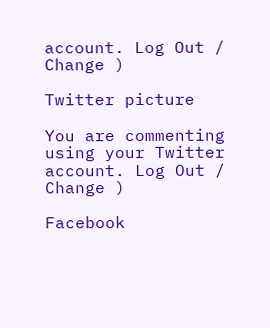account. Log Out /  Change )

Twitter picture

You are commenting using your Twitter account. Log Out /  Change )

Facebook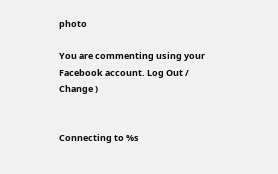photo

You are commenting using your Facebook account. Log Out /  Change )


Connecting to %s